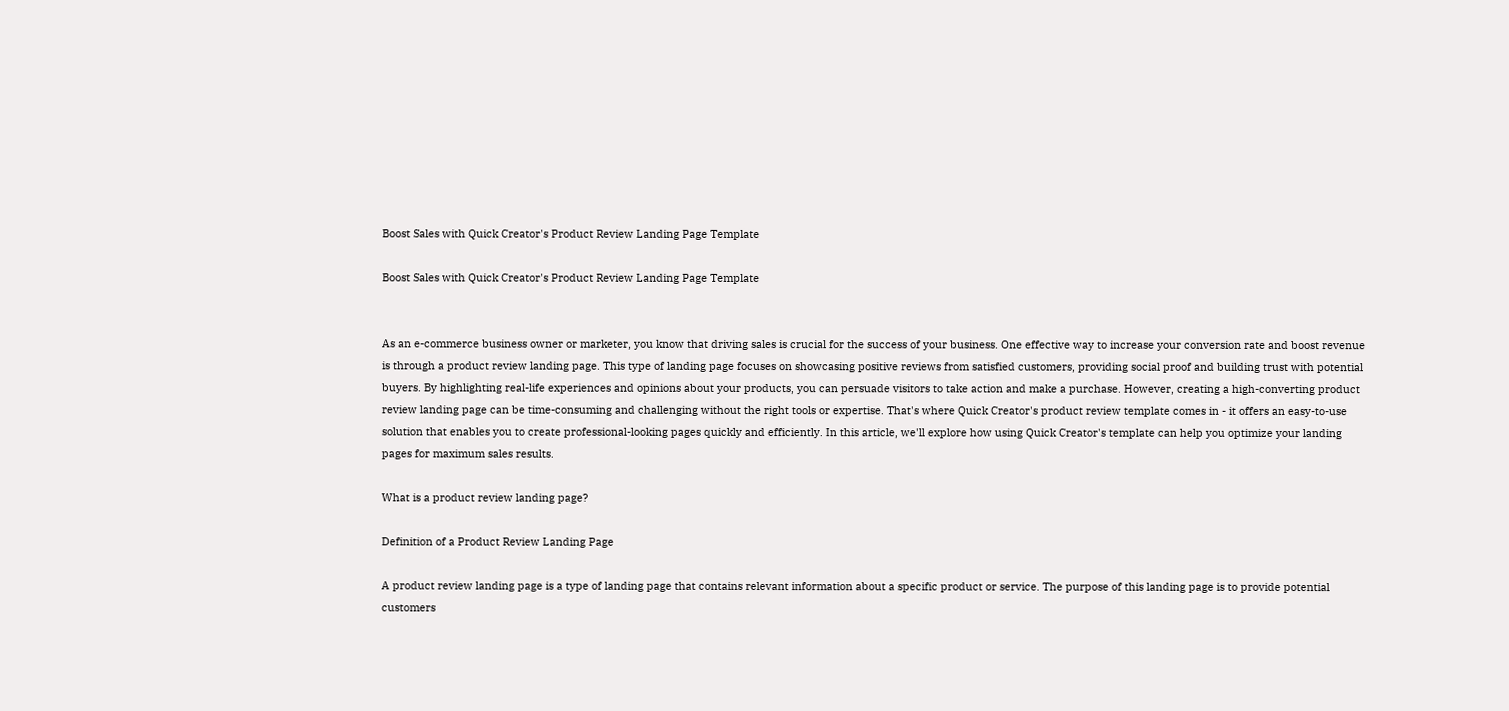Boost Sales with Quick Creator's Product Review Landing Page Template

Boost Sales with Quick Creator's Product Review Landing Page Template


As an e-commerce business owner or marketer, you know that driving sales is crucial for the success of your business. One effective way to increase your conversion rate and boost revenue is through a product review landing page. This type of landing page focuses on showcasing positive reviews from satisfied customers, providing social proof and building trust with potential buyers. By highlighting real-life experiences and opinions about your products, you can persuade visitors to take action and make a purchase. However, creating a high-converting product review landing page can be time-consuming and challenging without the right tools or expertise. That's where Quick Creator's product review template comes in - it offers an easy-to-use solution that enables you to create professional-looking pages quickly and efficiently. In this article, we'll explore how using Quick Creator's template can help you optimize your landing pages for maximum sales results.

What is a product review landing page?

Definition of a Product Review Landing Page

A product review landing page is a type of landing page that contains relevant information about a specific product or service. The purpose of this landing page is to provide potential customers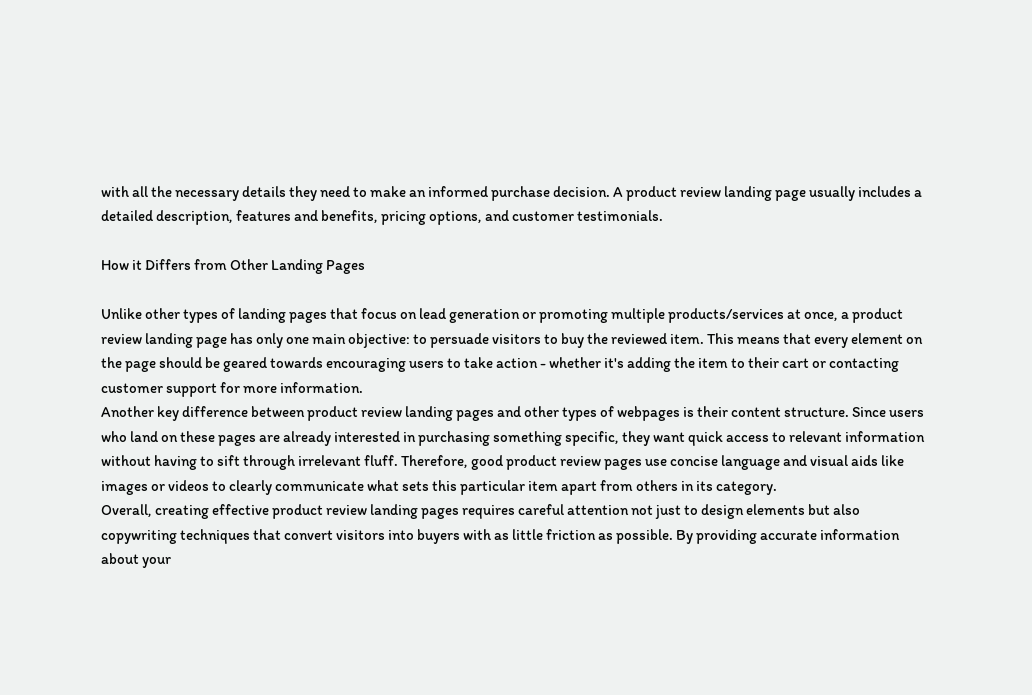with all the necessary details they need to make an informed purchase decision. A product review landing page usually includes a detailed description, features and benefits, pricing options, and customer testimonials.

How it Differs from Other Landing Pages

Unlike other types of landing pages that focus on lead generation or promoting multiple products/services at once, a product review landing page has only one main objective: to persuade visitors to buy the reviewed item. This means that every element on the page should be geared towards encouraging users to take action - whether it's adding the item to their cart or contacting customer support for more information.
Another key difference between product review landing pages and other types of webpages is their content structure. Since users who land on these pages are already interested in purchasing something specific, they want quick access to relevant information without having to sift through irrelevant fluff. Therefore, good product review pages use concise language and visual aids like images or videos to clearly communicate what sets this particular item apart from others in its category.
Overall, creating effective product review landing pages requires careful attention not just to design elements but also copywriting techniques that convert visitors into buyers with as little friction as possible. By providing accurate information about your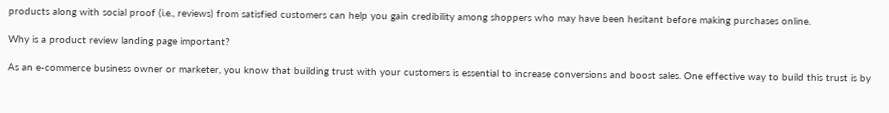products along with social proof (i.e., reviews) from satisfied customers can help you gain credibility among shoppers who may have been hesitant before making purchases online.

Why is a product review landing page important?

As an e-commerce business owner or marketer, you know that building trust with your customers is essential to increase conversions and boost sales. One effective way to build this trust is by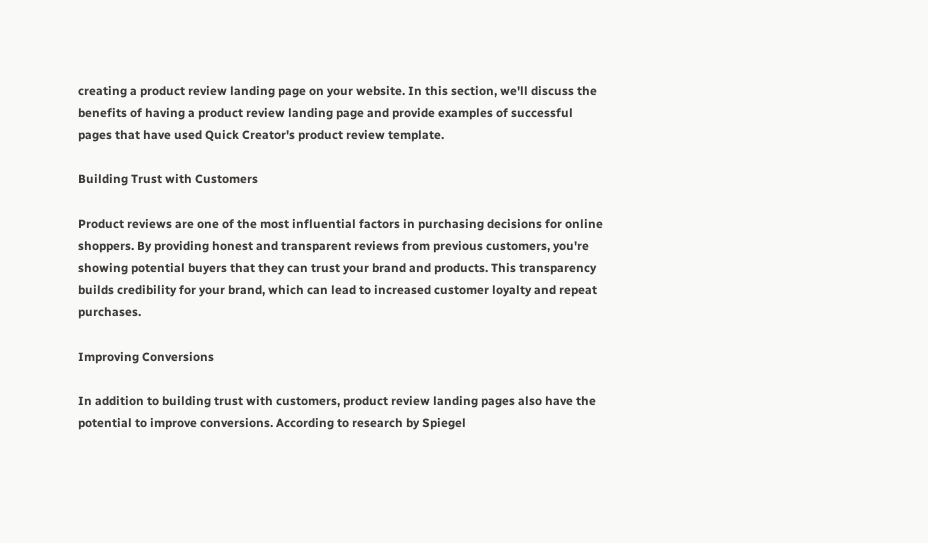creating a product review landing page on your website. In this section, we'll discuss the benefits of having a product review landing page and provide examples of successful pages that have used Quick Creator's product review template.

Building Trust with Customers

Product reviews are one of the most influential factors in purchasing decisions for online shoppers. By providing honest and transparent reviews from previous customers, you're showing potential buyers that they can trust your brand and products. This transparency builds credibility for your brand, which can lead to increased customer loyalty and repeat purchases.

Improving Conversions

In addition to building trust with customers, product review landing pages also have the potential to improve conversions. According to research by Spiegel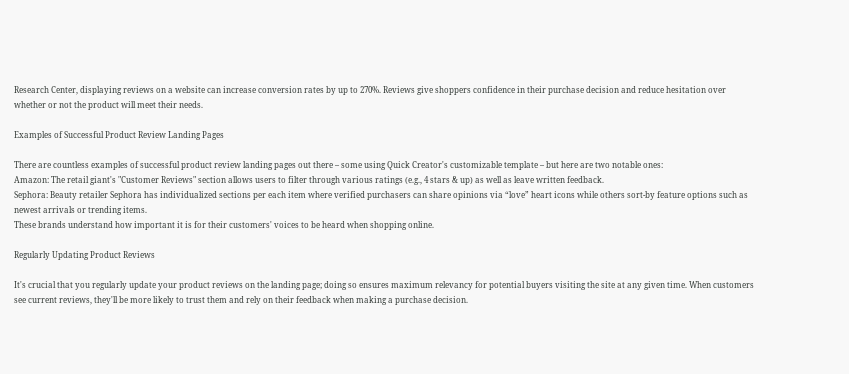Research Center, displaying reviews on a website can increase conversion rates by up to 270%. Reviews give shoppers confidence in their purchase decision and reduce hesitation over whether or not the product will meet their needs.

Examples of Successful Product Review Landing Pages

There are countless examples of successful product review landing pages out there – some using Quick Creator's customizable template – but here are two notable ones:
Amazon: The retail giant's "Customer Reviews" section allows users to filter through various ratings (e.g., 4 stars & up) as well as leave written feedback.
Sephora: Beauty retailer Sephora has individualized sections per each item where verified purchasers can share opinions via “love” heart icons while others sort-by feature options such as newest arrivals or trending items.
These brands understand how important it is for their customers' voices to be heard when shopping online.

Regularly Updating Product Reviews

It's crucial that you regularly update your product reviews on the landing page; doing so ensures maximum relevancy for potential buyers visiting the site at any given time. When customers see current reviews, they'll be more likely to trust them and rely on their feedback when making a purchase decision.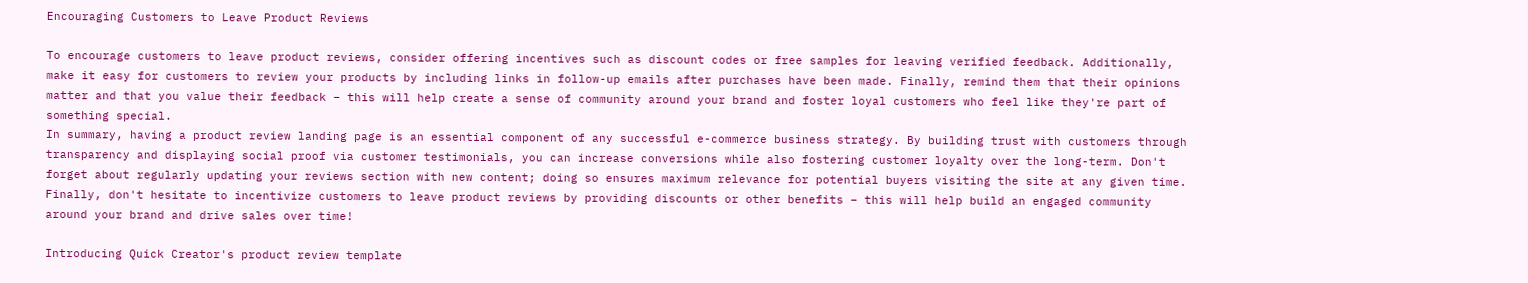Encouraging Customers to Leave Product Reviews

To encourage customers to leave product reviews, consider offering incentives such as discount codes or free samples for leaving verified feedback. Additionally, make it easy for customers to review your products by including links in follow-up emails after purchases have been made. Finally, remind them that their opinions matter and that you value their feedback – this will help create a sense of community around your brand and foster loyal customers who feel like they're part of something special.
In summary, having a product review landing page is an essential component of any successful e-commerce business strategy. By building trust with customers through transparency and displaying social proof via customer testimonials, you can increase conversions while also fostering customer loyalty over the long-term. Don't forget about regularly updating your reviews section with new content; doing so ensures maximum relevance for potential buyers visiting the site at any given time. Finally, don't hesitate to incentivize customers to leave product reviews by providing discounts or other benefits – this will help build an engaged community around your brand and drive sales over time!

Introducing Quick Creator's product review template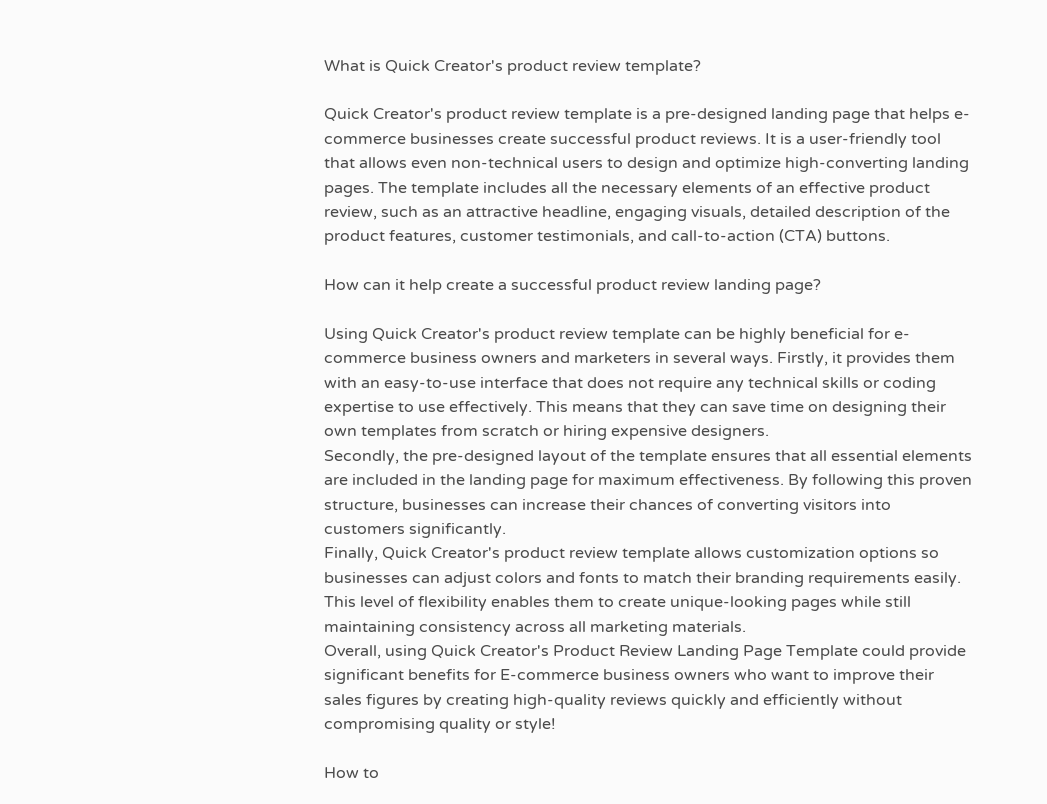What is Quick Creator's product review template?

Quick Creator's product review template is a pre-designed landing page that helps e-commerce businesses create successful product reviews. It is a user-friendly tool that allows even non-technical users to design and optimize high-converting landing pages. The template includes all the necessary elements of an effective product review, such as an attractive headline, engaging visuals, detailed description of the product features, customer testimonials, and call-to-action (CTA) buttons.

How can it help create a successful product review landing page?

Using Quick Creator's product review template can be highly beneficial for e-commerce business owners and marketers in several ways. Firstly, it provides them with an easy-to-use interface that does not require any technical skills or coding expertise to use effectively. This means that they can save time on designing their own templates from scratch or hiring expensive designers.
Secondly, the pre-designed layout of the template ensures that all essential elements are included in the landing page for maximum effectiveness. By following this proven structure, businesses can increase their chances of converting visitors into customers significantly.
Finally, Quick Creator's product review template allows customization options so businesses can adjust colors and fonts to match their branding requirements easily. This level of flexibility enables them to create unique-looking pages while still maintaining consistency across all marketing materials.
Overall, using Quick Creator's Product Review Landing Page Template could provide significant benefits for E-commerce business owners who want to improve their sales figures by creating high-quality reviews quickly and efficiently without compromising quality or style!

How to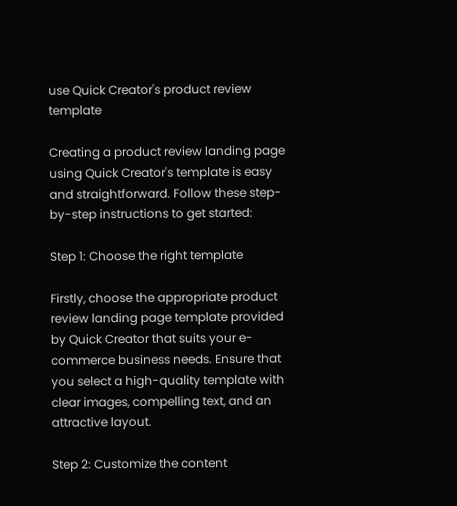use Quick Creator's product review template

Creating a product review landing page using Quick Creator's template is easy and straightforward. Follow these step-by-step instructions to get started:

Step 1: Choose the right template

Firstly, choose the appropriate product review landing page template provided by Quick Creator that suits your e-commerce business needs. Ensure that you select a high-quality template with clear images, compelling text, and an attractive layout.

Step 2: Customize the content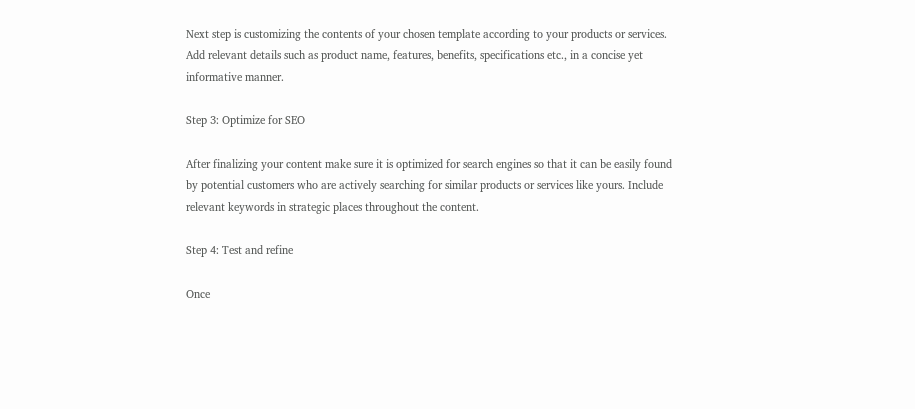Next step is customizing the contents of your chosen template according to your products or services. Add relevant details such as product name, features, benefits, specifications etc., in a concise yet informative manner.

Step 3: Optimize for SEO

After finalizing your content make sure it is optimized for search engines so that it can be easily found by potential customers who are actively searching for similar products or services like yours. Include relevant keywords in strategic places throughout the content.

Step 4: Test and refine

Once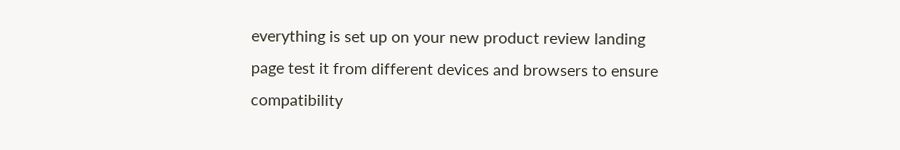everything is set up on your new product review landing page test it from different devices and browsers to ensure compatibility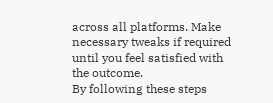across all platforms. Make necessary tweaks if required until you feel satisfied with the outcome.
By following these steps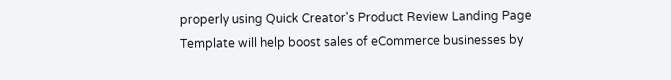properly using Quick Creator's Product Review Landing Page Template will help boost sales of eCommerce businesses by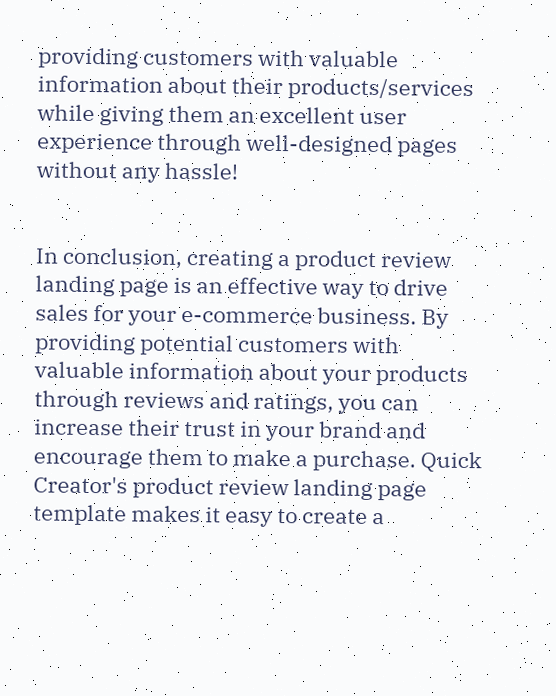providing customers with valuable information about their products/services while giving them an excellent user experience through well-designed pages without any hassle!


In conclusion, creating a product review landing page is an effective way to drive sales for your e-commerce business. By providing potential customers with valuable information about your products through reviews and ratings, you can increase their trust in your brand and encourage them to make a purchase. Quick Creator's product review landing page template makes it easy to create a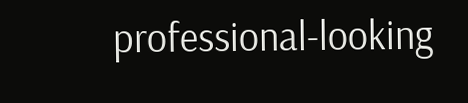professional-looking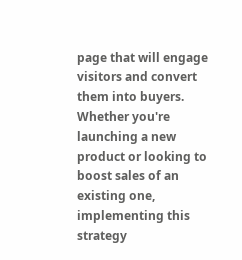page that will engage visitors and convert them into buyers. Whether you're launching a new product or looking to boost sales of an existing one, implementing this strategy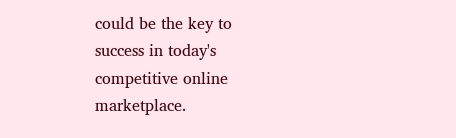could be the key to success in today's competitive online marketplace.